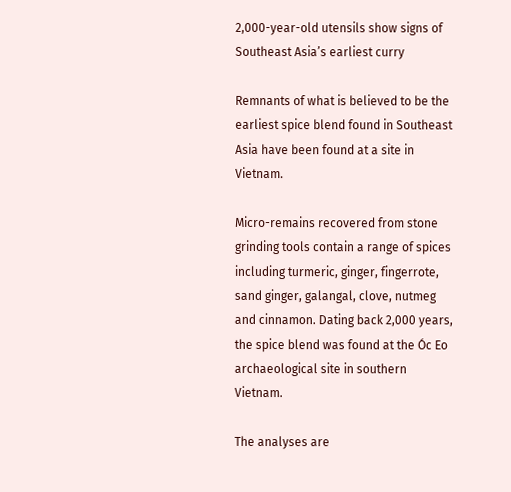2,000-year-old utensils show signs of Southeast Asia’s earliest curry

Remnants of what is believed to be the earliest spice blend found in Southeast Asia have been found at a site in Vietnam.

Micro-remains recovered from stone grinding tools contain a range of spices including turmeric, ginger, fingerrote, sand ginger, galangal, clove, nutmeg and cinnamon. Dating back 2,000 years, the spice blend was found at the Óc Eo archaeological site in southern Vietnam.

The analyses are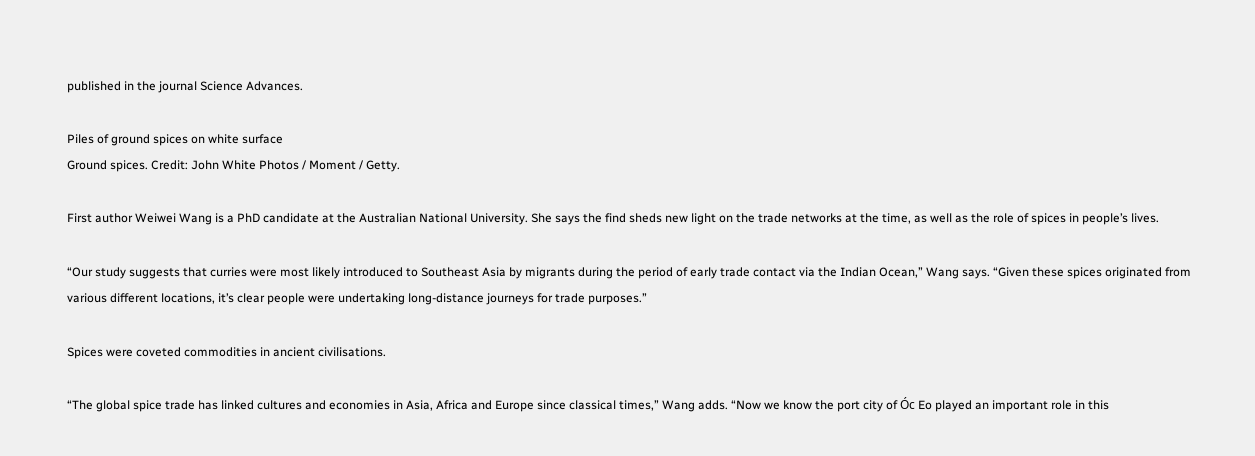published in the journal Science Advances.

Piles of ground spices on white surface
Ground spices. Credit: John White Photos / Moment / Getty.

First author Weiwei Wang is a PhD candidate at the Australian National University. She says the find sheds new light on the trade networks at the time, as well as the role of spices in people’s lives.

“Our study suggests that curries were most likely introduced to Southeast Asia by migrants during the period of early trade contact via the Indian Ocean,” Wang says. “Given these spices originated from various different locations, it’s clear people were undertaking long-distance journeys for trade purposes.”

Spices were coveted commodities in ancient civilisations.

“The global spice trade has linked cultures and economies in Asia, Africa and Europe since classical times,” Wang adds. “Now we know the port city of Óc Eo played an important role in this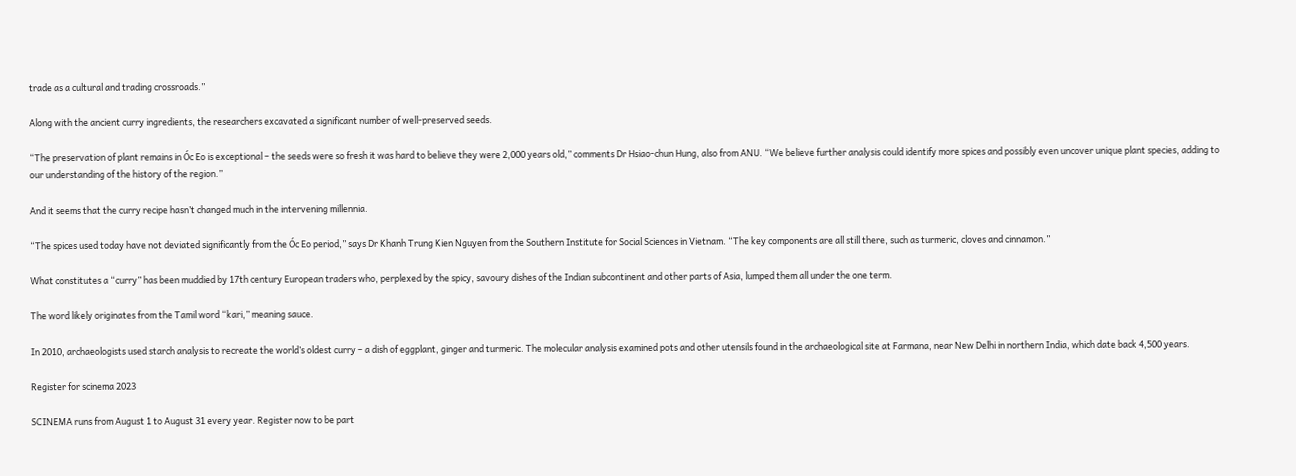trade as a cultural and trading crossroads.”

Along with the ancient curry ingredients, the researchers excavated a significant number of well-preserved seeds.

“The preservation of plant remains in Óc Eo is exceptional – the seeds were so fresh it was hard to believe they were 2,000 years old,” comments Dr Hsiao-chun Hung, also from ANU. “We believe further analysis could identify more spices and possibly even uncover unique plant species, adding to our understanding of the history of the region.”

And it seems that the curry recipe hasn’t changed much in the intervening millennia.

“The spices used today have not deviated significantly from the Óc Eo period,” says Dr Khanh Trung Kien Nguyen from the Southern Institute for Social Sciences in Vietnam. “The key components are all still there, such as turmeric, cloves and cinnamon.”

What constitutes a “curry” has been muddied by 17th century European traders who, perplexed by the spicy, savoury dishes of the Indian subcontinent and other parts of Asia, lumped them all under the one term.

The word likely originates from the Tamil word “kari,” meaning sauce.

In 2010, archaeologists used starch analysis to recreate the world’s oldest curry – a dish of eggplant, ginger and turmeric. The molecular analysis examined pots and other utensils found in the archaeological site at Farmana, near New Delhi in northern India, which date back 4,500 years.

Register for scinema 2023

SCINEMA runs from August 1 to August 31 every year. Register now to be part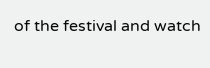of the festival and watch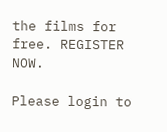the films for free. REGISTER NOW.

Please login to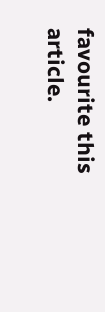favourite this article.